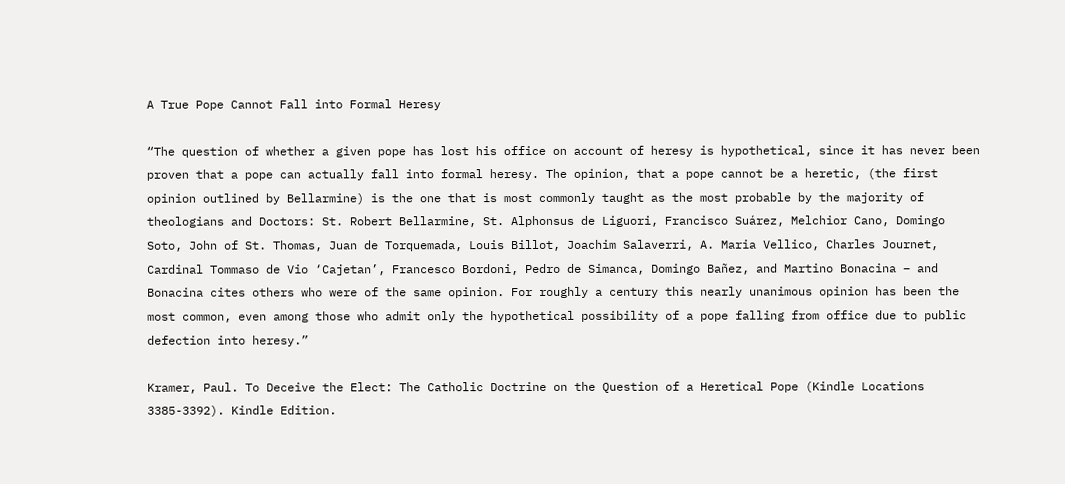A True Pope Cannot Fall into Formal Heresy

“The question of whether a given pope has lost his office on account of heresy is hypothetical, since it has never been proven that a pope can actually fall into formal heresy. The opinion, that a pope cannot be a heretic, (the first opinion outlined by Bellarmine) is the one that is most commonly taught as the most probable by the majority of theologians and Doctors: St. Robert Bellarmine, St. Alphonsus de Liguori, Francisco Suárez, Melchior Cano, Domingo Soto, John of St. Thomas, Juan de Torquemada, Louis Billot, Joachim Salaverri, A. Maria Vellico, Charles Journet, Cardinal Tommaso de Vio ‘Cajetan’, Francesco Bordoni, Pedro de Simanca, Domingo Bañez, and Martino Bonacina – and Bonacina cites others who were of the same opinion. For roughly a century this nearly unanimous opinion has been the most common, even among those who admit only the hypothetical possibility of a pope falling from office due to public defection into heresy.”

Kramer, Paul. To Deceive the Elect: The Catholic Doctrine on the Question of a Heretical Pope (Kindle Locations 3385-3392). Kindle Edition.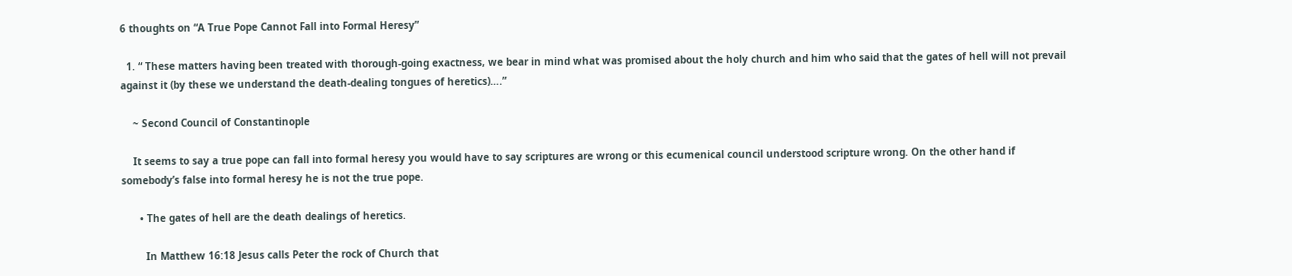6 thoughts on “A True Pope Cannot Fall into Formal Heresy”

  1. “ These matters having been treated with thorough-going exactness, we bear in mind what was promised about the holy church and him who said that the gates of hell will not prevail against it (by these we understand the death-dealing tongues of heretics)….”

    ~ Second Council of Constantinople

    It seems to say a true pope can fall into formal heresy you would have to say scriptures are wrong or this ecumenical council understood scripture wrong. On the other hand if somebody’s false into formal heresy he is not the true pope.

      • The gates of hell are the death dealings of heretics.

        In Matthew 16:18 Jesus calls Peter the rock of Church that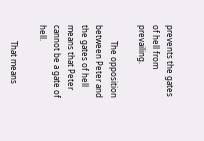prevents the gates of hell from prevailing.

        The opposition between Peter and the gates of hell means that Peter cannot be a gate of hell.

        That means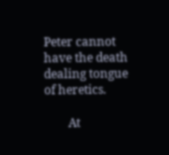Peter cannot have the death dealing tongue of heretics.

        At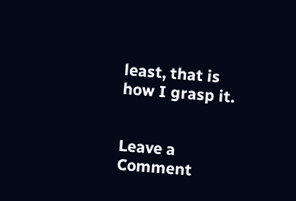least, that is how I grasp it.


Leave a Comment